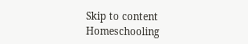Skip to content
Homeschooling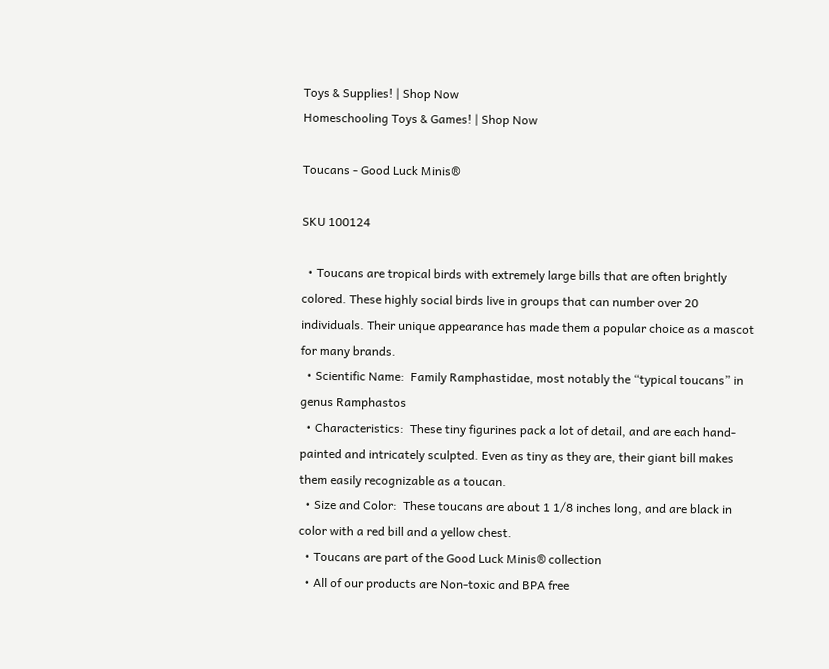Toys & Supplies! | Shop Now
Homeschooling Toys & Games! | Shop Now

Toucans - Good Luck Minis®

SKU 100124

  • Toucans are tropical birds with extremely large bills that are often brightly colored. These highly social birds live in groups that can number over 20 individuals. Their unique appearance has made them a popular choice as a mascot for many brands.
  • Scientific Name:  Family Ramphastidae, most notably the “typical toucans” in genus Ramphastos
  • Characteristics:  These tiny figurines pack a lot of detail, and are each hand-painted and intricately sculpted. Even as tiny as they are, their giant bill makes them easily recognizable as a toucan.
  • Size and Color:  These toucans are about 1 1/8 inches long, and are black in color with a red bill and a yellow chest.
  • Toucans are part of the Good Luck Minis® collection
  • All of our products are Non-toxic and BPA free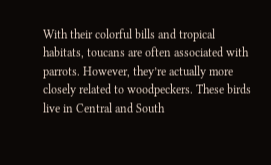With their colorful bills and tropical habitats, toucans are often associated with parrots. However, they’re actually more closely related to woodpeckers. These birds live in Central and South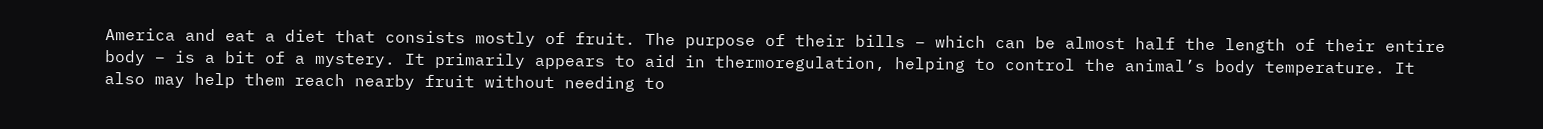America and eat a diet that consists mostly of fruit. The purpose of their bills – which can be almost half the length of their entire body – is a bit of a mystery. It primarily appears to aid in thermoregulation, helping to control the animal’s body temperature. It also may help them reach nearby fruit without needing to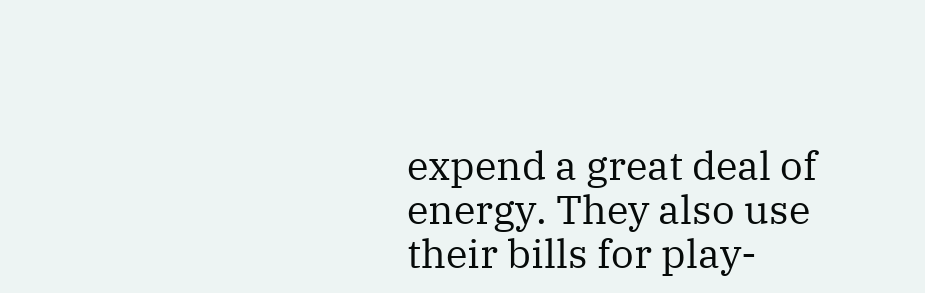expend a great deal of energy. They also use their bills for play-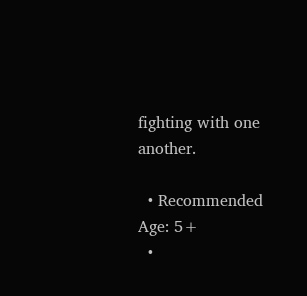fighting with one another.

  • Recommended Age: 5+
  •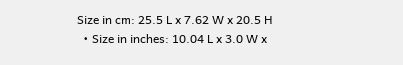Size in cm: 25.5 L x 7.62 W x 20.5 H
  • Size in inches: 10.04 L x 3.0 W x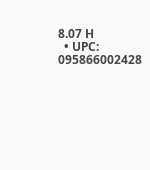8.07 H
  • UPC: 095866002428